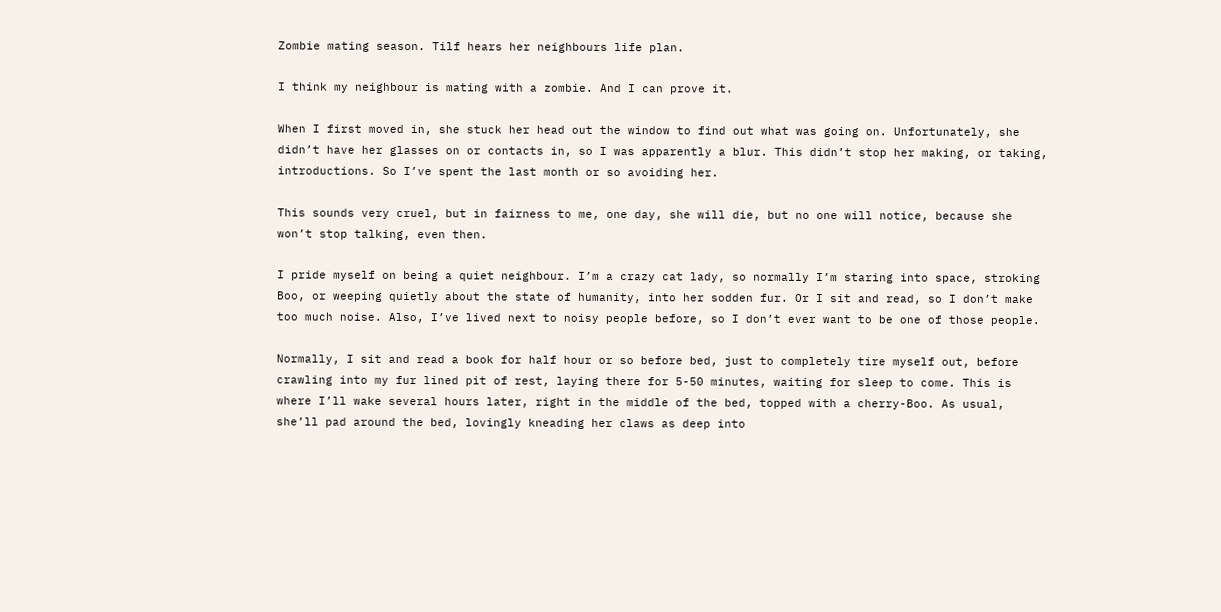Zombie mating season. Tilf hears her neighbours life plan.

I think my neighbour is mating with a zombie. And I can prove it.

When I first moved in, she stuck her head out the window to find out what was going on. Unfortunately, she didn’t have her glasses on or contacts in, so I was apparently a blur. This didn’t stop her making, or taking, introductions. So I’ve spent the last month or so avoiding her.

This sounds very cruel, but in fairness to me, one day, she will die, but no one will notice, because she won’t stop talking, even then.

I pride myself on being a quiet neighbour. I’m a crazy cat lady, so normally I’m staring into space, stroking Boo, or weeping quietly about the state of humanity, into her sodden fur. Or I sit and read, so I don’t make too much noise. Also, I’ve lived next to noisy people before, so I don’t ever want to be one of those people.

Normally, I sit and read a book for half hour or so before bed, just to completely tire myself out, before crawling into my fur lined pit of rest, laying there for 5-50 minutes, waiting for sleep to come. This is where I’ll wake several hours later, right in the middle of the bed, topped with a cherry-Boo. As usual, she’ll pad around the bed, lovingly kneading her claws as deep into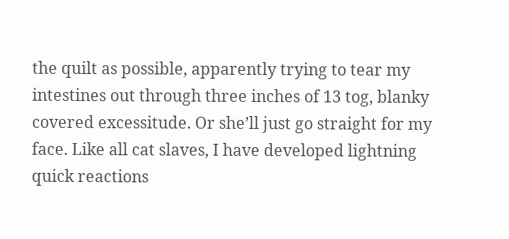the quilt as possible, apparently trying to tear my intestines out through three inches of 13 tog, blanky covered excessitude. Or she’ll just go straight for my face. Like all cat slaves, I have developed lightning quick reactions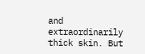and extraordinarily thick skin. But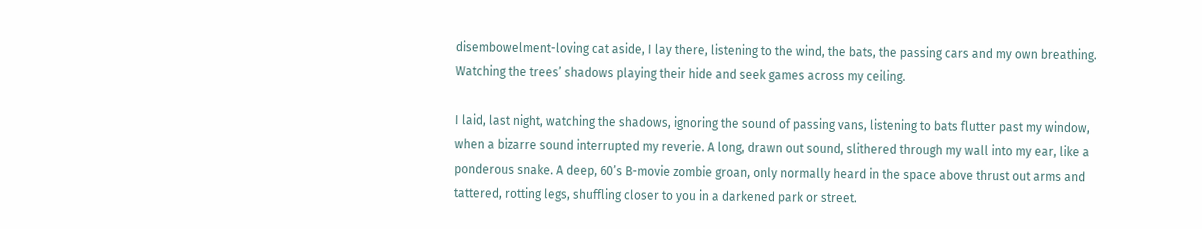disembowelment-loving cat aside, I lay there, listening to the wind, the bats, the passing cars and my own breathing. Watching the trees’ shadows playing their hide and seek games across my ceiling.

I laid, last night, watching the shadows, ignoring the sound of passing vans, listening to bats flutter past my window, when a bizarre sound interrupted my reverie. A long, drawn out sound, slithered through my wall into my ear, like a ponderous snake. A deep, 60’s B-movie zombie groan, only normally heard in the space above thrust out arms and tattered, rotting legs, shuffling closer to you in a darkened park or street.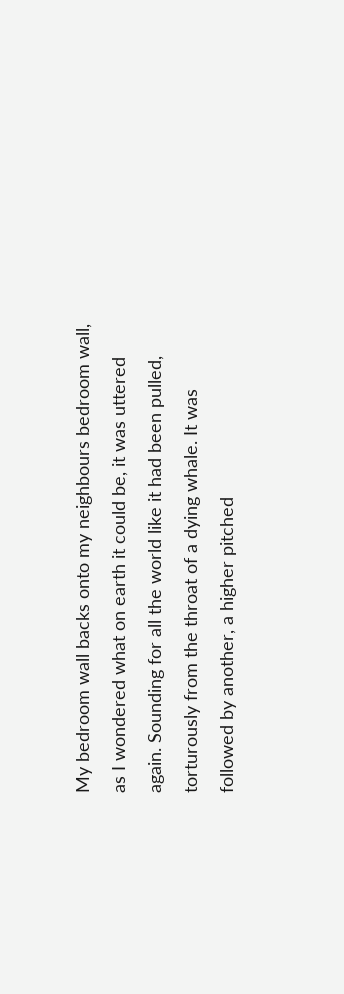My bedroom wall backs onto my neighbours bedroom wall, as I wondered what on earth it could be, it was uttered again. Sounding for all the world like it had been pulled, torturously from the throat of a dying whale. It was followed by another, a higher pitched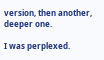version, then another, deeper one.

I was perplexed.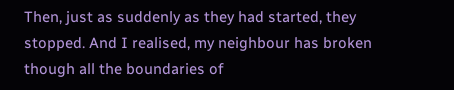Then, just as suddenly as they had started, they stopped. And I realised, my neighbour has broken though all the boundaries of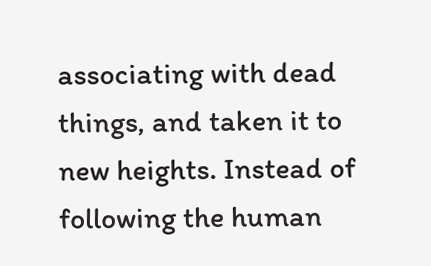associating with dead things, and taken it to new heights. Instead of following the human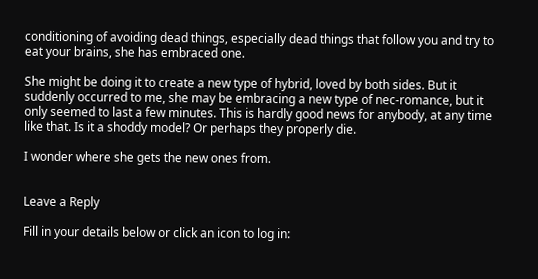conditioning of avoiding dead things, especially dead things that follow you and try to eat your brains, she has embraced one.

She might be doing it to create a new type of hybrid, loved by both sides. But it suddenly occurred to me, she may be embracing a new type of nec-romance, but it only seemed to last a few minutes. This is hardly good news for anybody, at any time like that. Is it a shoddy model? Or perhaps they properly die.

I wonder where she gets the new ones from.


Leave a Reply

Fill in your details below or click an icon to log in: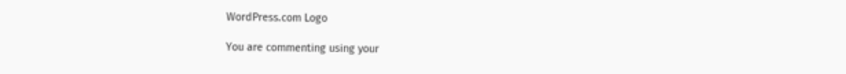WordPress.com Logo

You are commenting using your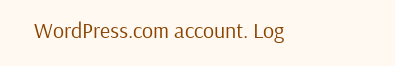WordPress.com account. Log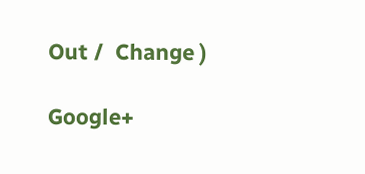Out /  Change )

Google+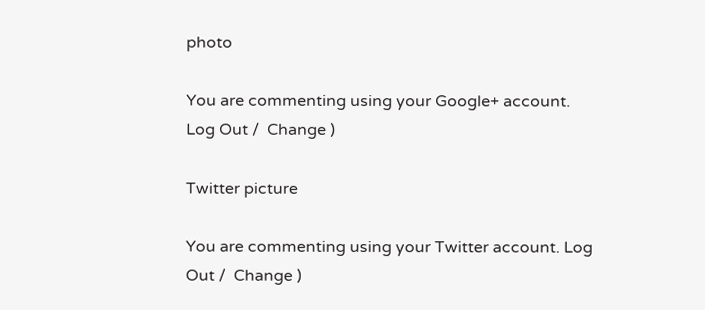photo

You are commenting using your Google+ account. Log Out /  Change )

Twitter picture

You are commenting using your Twitter account. Log Out /  Change )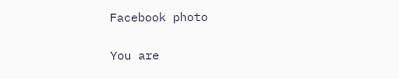Facebook photo

You are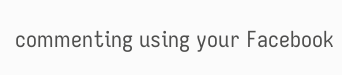commenting using your Facebook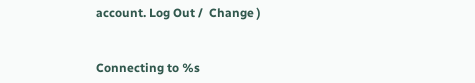account. Log Out /  Change )


Connecting to %s